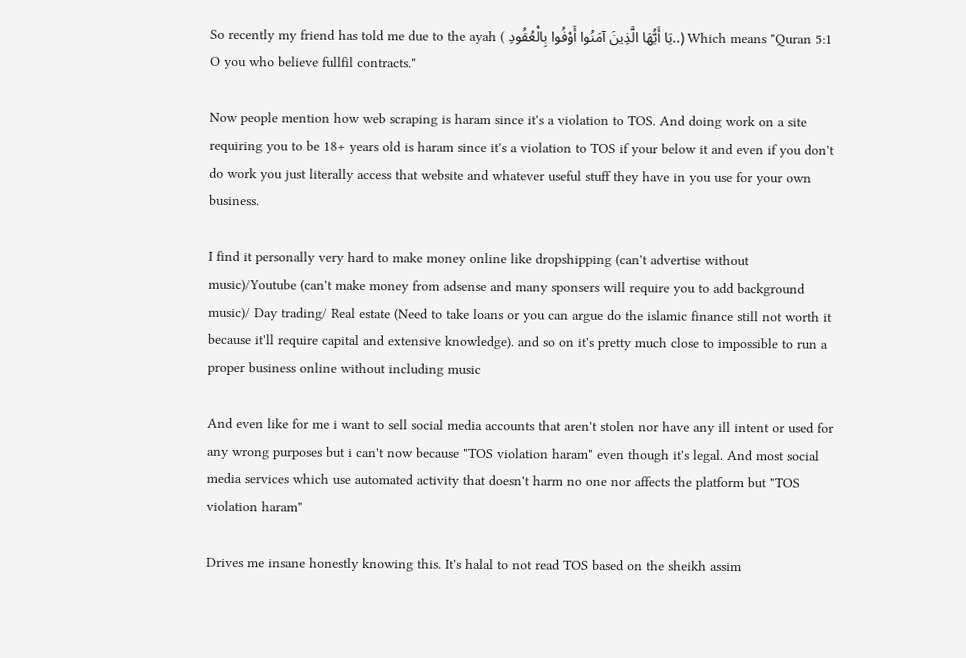So recently my friend has told me due to the ayah ( يَا أَيُّهَا الَّذِينَ آمَنُوا أَوْفُوا بِالْعُقُودِ..) Which means "Quran 5:1 O you who believe fullfil contracts."

Now people mention how web scraping is haram since it's a violation to TOS. And doing work on a site requiring you to be 18+ years old is haram since it's a violation to TOS if your below it and even if you don't do work you just literally access that website and whatever useful stuff they have in you use for your own business.

I find it personally very hard to make money online like dropshipping (can't advertise without music)/Youtube (can't make money from adsense and many sponsers will require you to add background music)/ Day trading/ Real estate (Need to take loans or you can argue do the islamic finance still not worth it because it'll require capital and extensive knowledge). and so on it's pretty much close to impossible to run a proper business online without including music

And even like for me i want to sell social media accounts that aren't stolen nor have any ill intent or used for any wrong purposes but i can't now because "TOS violation haram" even though it's legal. And most social media services which use automated activity that doesn't harm no one nor affects the platform but "TOS violation haram"

Drives me insane honestly knowing this. It's halal to not read TOS based on the sheikh assim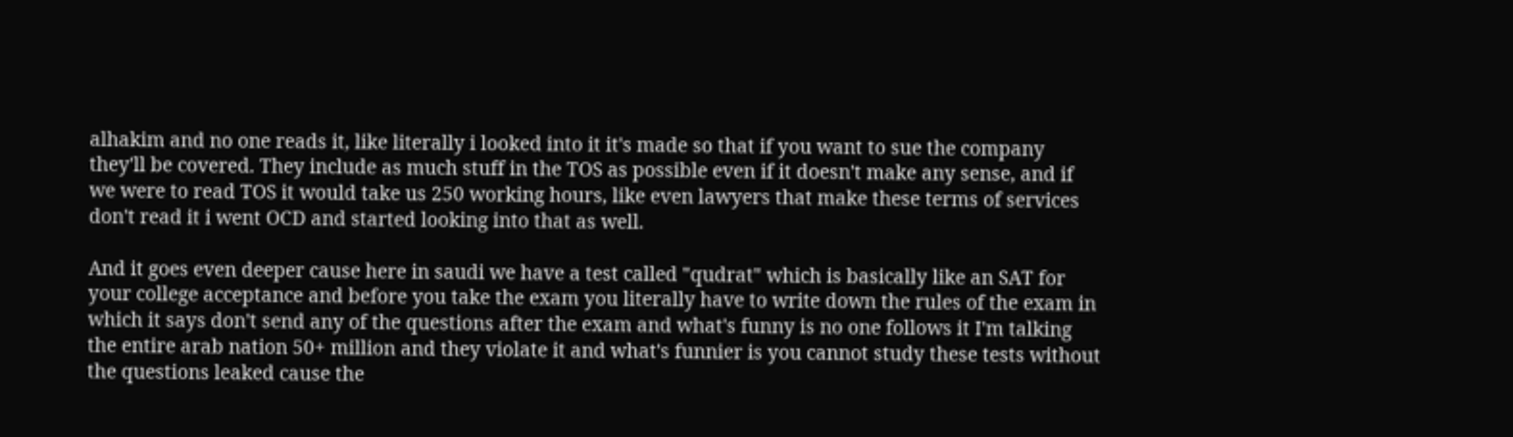alhakim and no one reads it, like literally i looked into it it's made so that if you want to sue the company they'll be covered. They include as much stuff in the TOS as possible even if it doesn't make any sense, and if we were to read TOS it would take us 250 working hours, like even lawyers that make these terms of services don't read it i went OCD and started looking into that as well.

And it goes even deeper cause here in saudi we have a test called "qudrat" which is basically like an SAT for your college acceptance and before you take the exam you literally have to write down the rules of the exam in which it says don't send any of the questions after the exam and what's funny is no one follows it I'm talking the entire arab nation 50+ million and they violate it and what's funnier is you cannot study these tests without the questions leaked cause the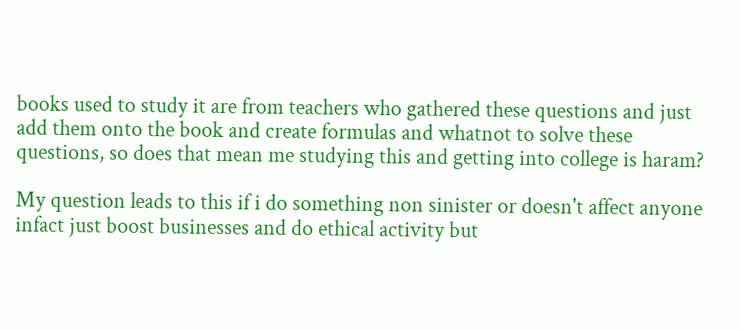books used to study it are from teachers who gathered these questions and just add them onto the book and create formulas and whatnot to solve these questions, so does that mean me studying this and getting into college is haram?

My question leads to this if i do something non sinister or doesn't affect anyone infact just boost businesses and do ethical activity but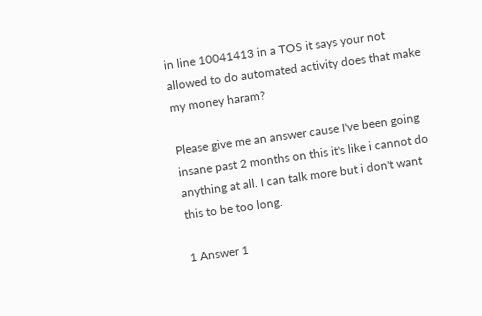in line 10041413 in a TOS it says your not allowed to do automated activity does that make my money haram?

Please give me an answer cause I've been going insane past 2 months on this it's like i cannot do anything at all. I can talk more but i don't want this to be too long.

1 Answer 1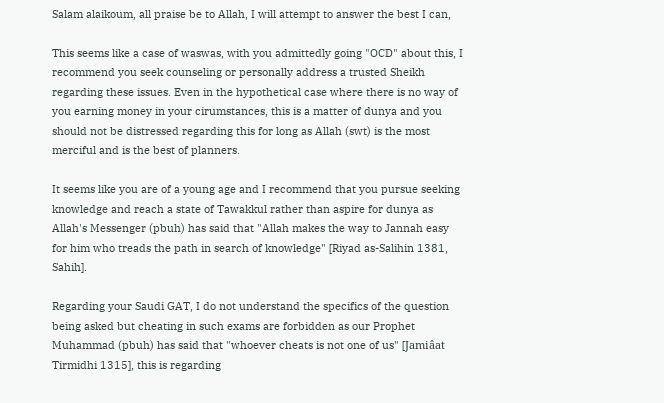Salam alaikoum, all praise be to Allah, I will attempt to answer the best I can,

This seems like a case of waswas, with you admittedly going "OCD" about this, I recommend you seek counseling or personally address a trusted Sheikh regarding these issues. Even in the hypothetical case where there is no way of you earning money in your cirumstances, this is a matter of dunya and you should not be distressed regarding this for long as Allah (swt) is the most merciful and is the best of planners.

It seems like you are of a young age and I recommend that you pursue seeking knowledge and reach a state of Tawakkul rather than aspire for dunya as Allah's Messenger (pbuh) has said that "Allah makes the way to Jannah easy for him who treads the path in search of knowledge" [Riyad as-Salihin 1381, Sahih].

Regarding your Saudi GAT, I do not understand the specifics of the question being asked but cheating in such exams are forbidden as our Prophet Muhammad (pbuh) has said that "whoever cheats is not one of us" [Jamiâat Tirmidhi 1315], this is regarding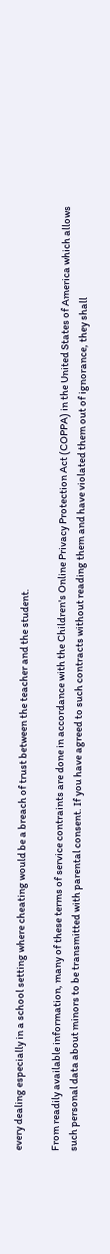every dealing especially in a school setting where cheating would be a breach of trust between the teacher and the student.

From readily available information, many of these terms of service contraints are done in accordance with the Children's Online Privacy Protection Act (COPPA) in the United States of America which allows such personal data about minors to be transmitted with parental consent. If you have agreed to such contracts without reading them and have violated them out of ignorance, they shall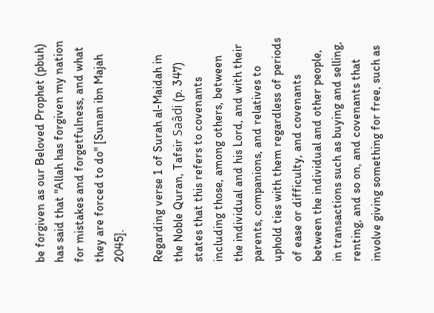be forgiven as our Beloved Prophet (pbuh) has said that "Allah has forgiven my nation for mistakes and forgetfulness, and what they are forced to do" [Sunan ibn Majah 2045].

Regarding verse 1 of Surah al-Maidah in the Noble Quran, Tafsir Saâdi (p. 347) states that this refers to covenants including those, among others, between the individual and his Lord, and with their parents, companions, and relatives to uphold ties with them regardless of periods of ease or difficulty, and covenants between the individual and other people, in transactions such as buying and selling, renting, and so on, and covenants that involve giving something for free, such as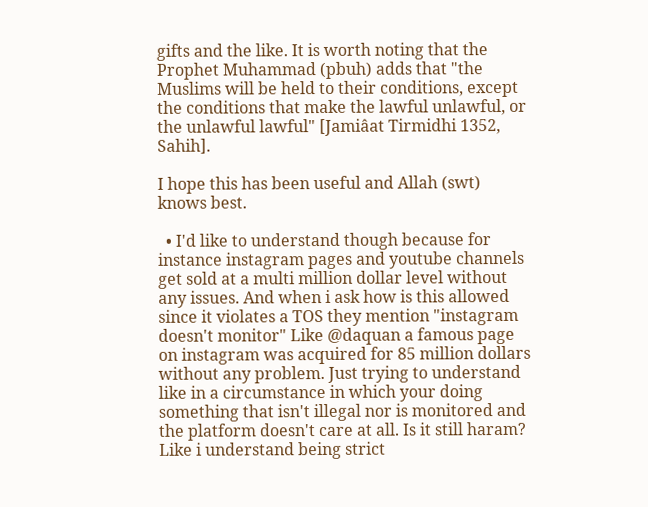gifts and the like. It is worth noting that the Prophet Muhammad (pbuh) adds that "the Muslims will be held to their conditions, except the conditions that make the lawful unlawful, or the unlawful lawful" [Jamiâat Tirmidhi 1352, Sahih].

I hope this has been useful and Allah (swt) knows best.

  • I'd like to understand though because for instance instagram pages and youtube channels get sold at a multi million dollar level without any issues. And when i ask how is this allowed since it violates a TOS they mention "instagram doesn't monitor" Like @daquan a famous page on instagram was acquired for 85 million dollars without any problem. Just trying to understand like in a circumstance in which your doing something that isn't illegal nor is monitored and the platform doesn't care at all. Is it still haram? Like i understand being strict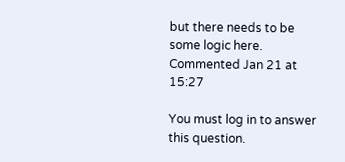but there needs to be some logic here. Commented Jan 21 at 15:27

You must log in to answer this question.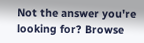Not the answer you're looking for? Browse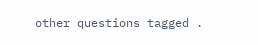other questions tagged .